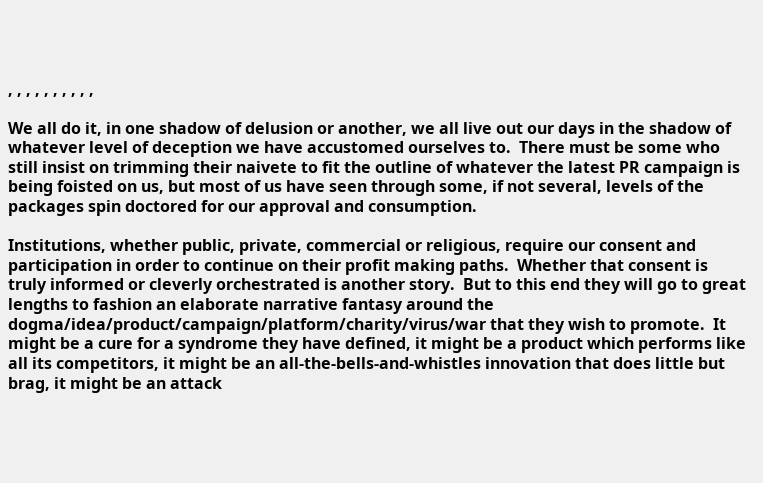, , , , , , , , , ,

We all do it, in one shadow of delusion or another, we all live out our days in the shadow of whatever level of deception we have accustomed ourselves to.  There must be some who still insist on trimming their naivete to fit the outline of whatever the latest PR campaign is being foisted on us, but most of us have seen through some, if not several, levels of the packages spin doctored for our approval and consumption.

Institutions, whether public, private, commercial or religious, require our consent and participation in order to continue on their profit making paths.  Whether that consent is truly informed or cleverly orchestrated is another story.  But to this end they will go to great lengths to fashion an elaborate narrative fantasy around the dogma/idea/product/campaign/platform/charity/virus/war that they wish to promote.  It might be a cure for a syndrome they have defined, it might be a product which performs like all its competitors, it might be an all-the-bells-and-whistles innovation that does little but brag, it might be an attack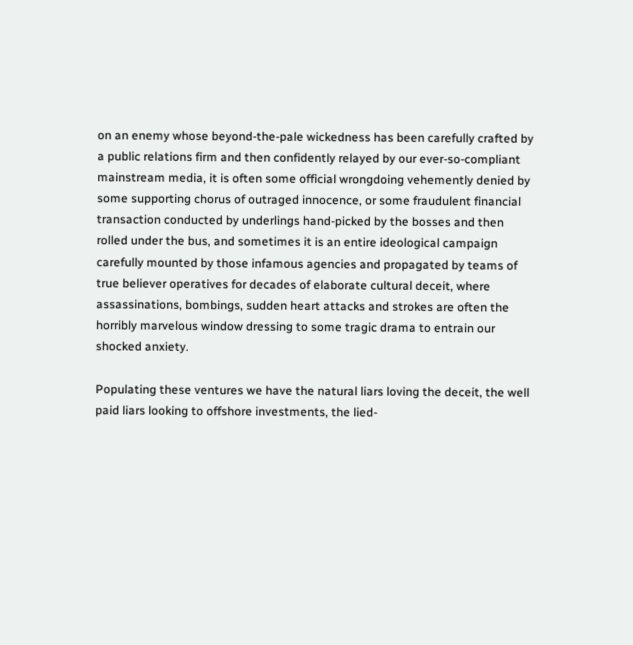on an enemy whose beyond-the-pale wickedness has been carefully crafted by a public relations firm and then confidently relayed by our ever-so-compliant mainstream media, it is often some official wrongdoing vehemently denied by some supporting chorus of outraged innocence, or some fraudulent financial transaction conducted by underlings hand-picked by the bosses and then rolled under the bus, and sometimes it is an entire ideological campaign carefully mounted by those infamous agencies and propagated by teams of true believer operatives for decades of elaborate cultural deceit, where assassinations, bombings, sudden heart attacks and strokes are often the horribly marvelous window dressing to some tragic drama to entrain our shocked anxiety.

Populating these ventures we have the natural liars loving the deceit, the well paid liars looking to offshore investments, the lied-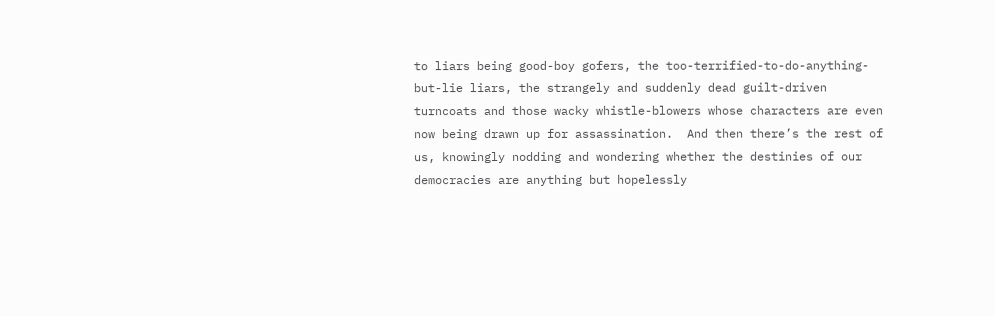to liars being good-boy gofers, the too-terrified-to-do-anything-but-lie liars, the strangely and suddenly dead guilt-driven turncoats and those wacky whistle-blowers whose characters are even now being drawn up for assassination.  And then there’s the rest of us, knowingly nodding and wondering whether the destinies of our democracies are anything but hopelessly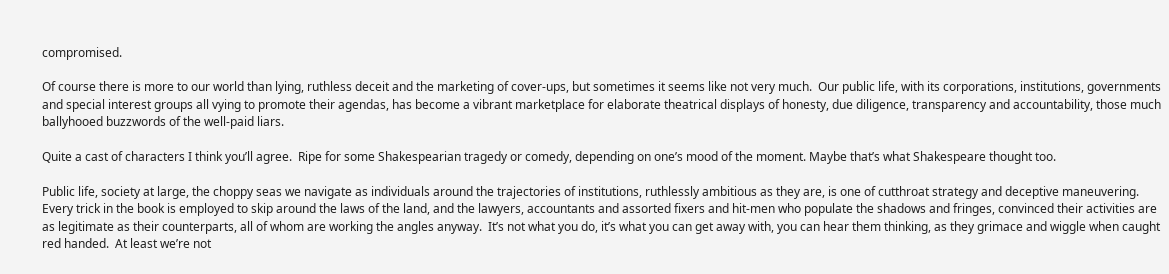compromised.

Of course there is more to our world than lying, ruthless deceit and the marketing of cover-ups, but sometimes it seems like not very much.  Our public life, with its corporations, institutions, governments and special interest groups all vying to promote their agendas, has become a vibrant marketplace for elaborate theatrical displays of honesty, due diligence, transparency and accountability, those much ballyhooed buzzwords of the well-paid liars.

Quite a cast of characters I think you’ll agree.  Ripe for some Shakespearian tragedy or comedy, depending on one’s mood of the moment. Maybe that’s what Shakespeare thought too.

Public life, society at large, the choppy seas we navigate as individuals around the trajectories of institutions, ruthlessly ambitious as they are, is one of cutthroat strategy and deceptive maneuvering.  Every trick in the book is employed to skip around the laws of the land, and the lawyers, accountants and assorted fixers and hit-men who populate the shadows and fringes, convinced their activities are as legitimate as their counterparts, all of whom are working the angles anyway.  It’s not what you do, it’s what you can get away with, you can hear them thinking, as they grimace and wiggle when caught red handed.  At least we’re not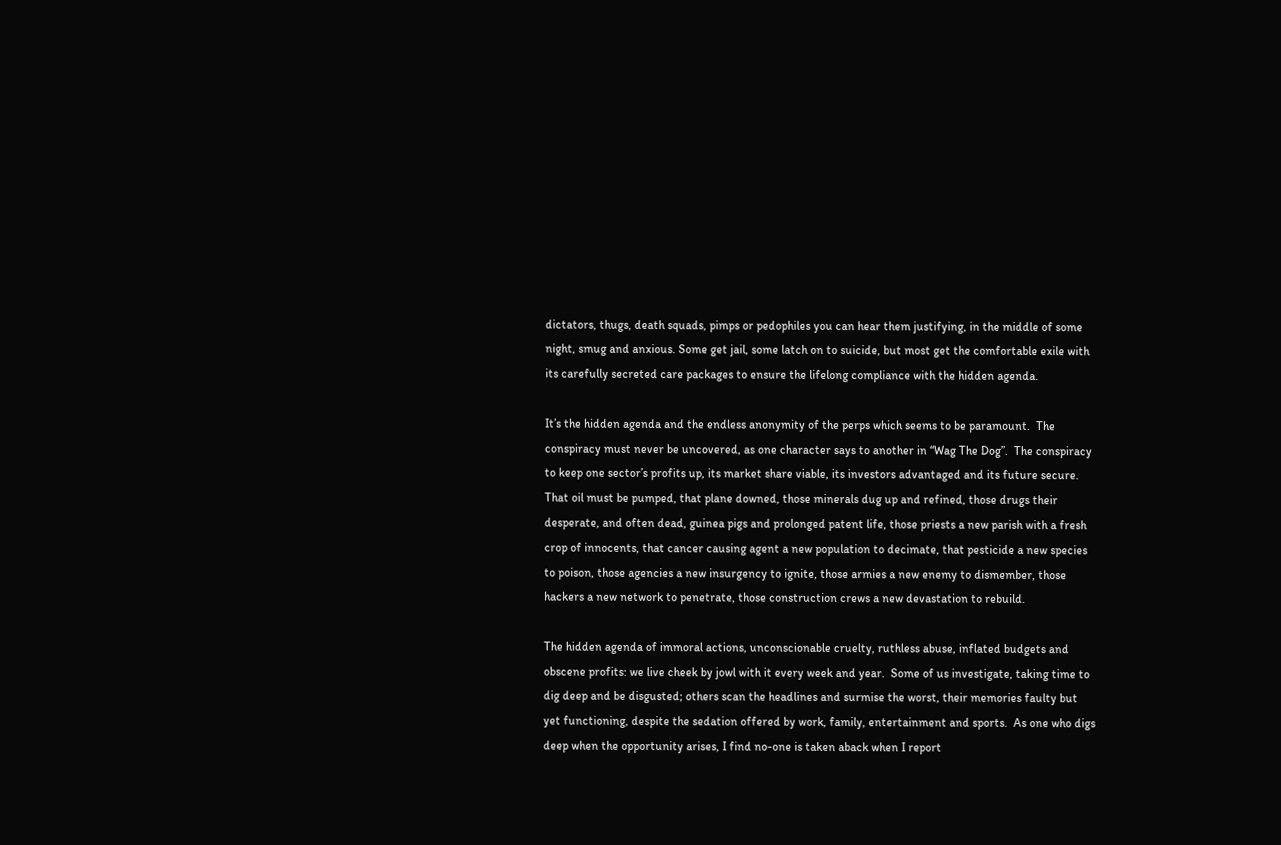dictators, thugs, death squads, pimps or pedophiles you can hear them justifying, in the middle of some night, smug and anxious. Some get jail, some latch on to suicide, but most get the comfortable exile with its carefully secreted care packages to ensure the lifelong compliance with the hidden agenda.

It’s the hidden agenda and the endless anonymity of the perps which seems to be paramount.  The conspiracy must never be uncovered, as one character says to another in “Wag The Dog”.  The conspiracy to keep one sector’s profits up, its market share viable, its investors advantaged and its future secure.  That oil must be pumped, that plane downed, those minerals dug up and refined, those drugs their desperate, and often dead, guinea pigs and prolonged patent life, those priests a new parish with a fresh crop of innocents, that cancer causing agent a new population to decimate, that pesticide a new species to poison, those agencies a new insurgency to ignite, those armies a new enemy to dismember, those hackers a new network to penetrate, those construction crews a new devastation to rebuild.

The hidden agenda of immoral actions, unconscionable cruelty, ruthless abuse, inflated budgets and obscene profits: we live cheek by jowl with it every week and year.  Some of us investigate, taking time to dig deep and be disgusted; others scan the headlines and surmise the worst, their memories faulty but yet functioning, despite the sedation offered by work, family, entertainment and sports.  As one who digs deep when the opportunity arises, I find no-one is taken aback when I report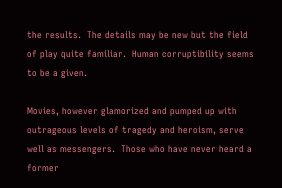the results.  The details may be new but the field of play quite familiar.  Human corruptibility seems to be a given.

Movies, however glamorized and pumped up with outrageous levels of tragedy and heroism, serve well as messengers.  Those who have never heard a former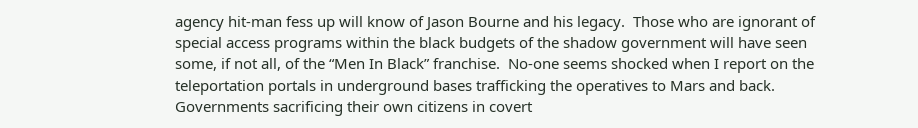agency hit-man fess up will know of Jason Bourne and his legacy.  Those who are ignorant of special access programs within the black budgets of the shadow government will have seen some, if not all, of the “Men In Black” franchise.  No-one seems shocked when I report on the teleportation portals in underground bases trafficking the operatives to Mars and back.  Governments sacrificing their own citizens in covert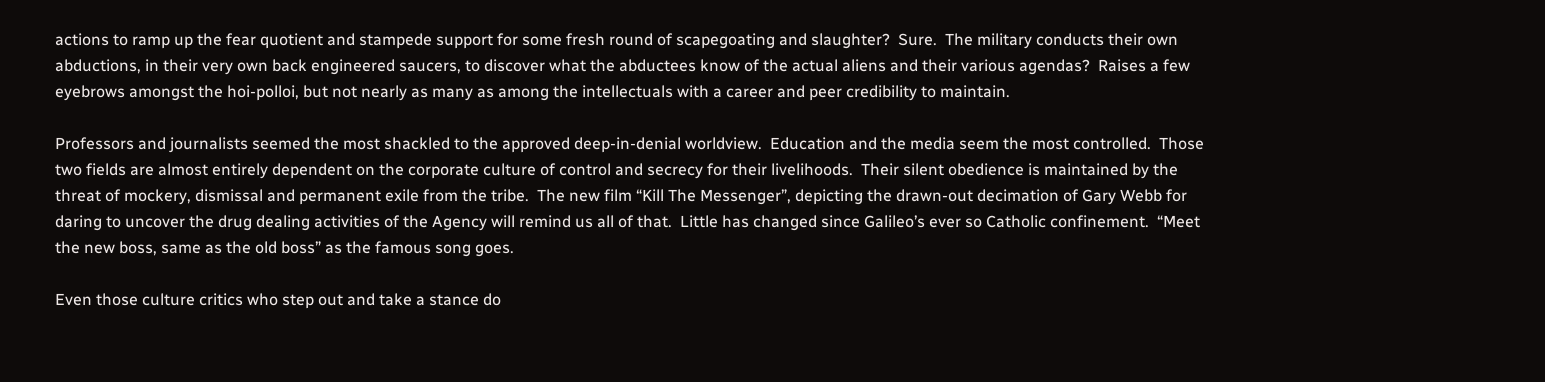actions to ramp up the fear quotient and stampede support for some fresh round of scapegoating and slaughter?  Sure.  The military conducts their own abductions, in their very own back engineered saucers, to discover what the abductees know of the actual aliens and their various agendas?  Raises a few eyebrows amongst the hoi-polloi, but not nearly as many as among the intellectuals with a career and peer credibility to maintain.

Professors and journalists seemed the most shackled to the approved deep-in-denial worldview.  Education and the media seem the most controlled.  Those two fields are almost entirely dependent on the corporate culture of control and secrecy for their livelihoods.  Their silent obedience is maintained by the threat of mockery, dismissal and permanent exile from the tribe.  The new film “Kill The Messenger”, depicting the drawn-out decimation of Gary Webb for daring to uncover the drug dealing activities of the Agency will remind us all of that.  Little has changed since Galileo’s ever so Catholic confinement.  “Meet the new boss, same as the old boss” as the famous song goes.

Even those culture critics who step out and take a stance do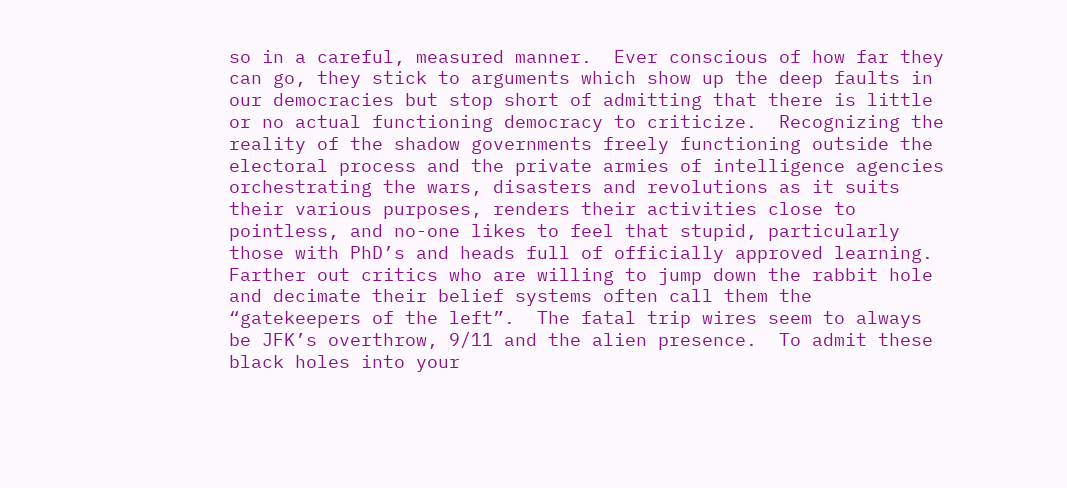so in a careful, measured manner.  Ever conscious of how far they can go, they stick to arguments which show up the deep faults in our democracies but stop short of admitting that there is little or no actual functioning democracy to criticize.  Recognizing the reality of the shadow governments freely functioning outside the electoral process and the private armies of intelligence agencies orchestrating the wars, disasters and revolutions as it suits their various purposes, renders their activities close to pointless, and no-one likes to feel that stupid, particularly those with PhD’s and heads full of officially approved learning.  Farther out critics who are willing to jump down the rabbit hole and decimate their belief systems often call them the “gatekeepers of the left”.  The fatal trip wires seem to always be JFK’s overthrow, 9/11 and the alien presence.  To admit these black holes into your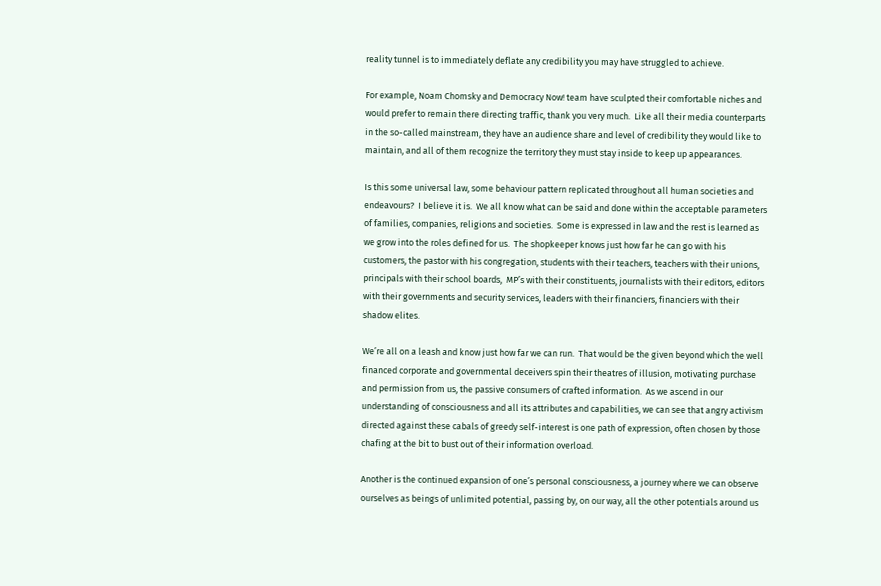reality tunnel is to immediately deflate any credibility you may have struggled to achieve.

For example, Noam Chomsky and Democracy Now! team have sculpted their comfortable niches and would prefer to remain there directing traffic, thank you very much.  Like all their media counterparts in the so-called mainstream, they have an audience share and level of credibility they would like to maintain, and all of them recognize the territory they must stay inside to keep up appearances.

Is this some universal law, some behaviour pattern replicated throughout all human societies and endeavours?  I believe it is.  We all know what can be said and done within the acceptable parameters of families, companies, religions and societies.  Some is expressed in law and the rest is learned as we grow into the roles defined for us.  The shopkeeper knows just how far he can go with his customers, the pastor with his congregation, students with their teachers, teachers with their unions, principals with their school boards,  MP’s with their constituents, journalists with their editors, editors with their governments and security services, leaders with their financiers, financiers with their shadow elites.

We’re all on a leash and know just how far we can run.  That would be the given beyond which the well financed corporate and governmental deceivers spin their theatres of illusion, motivating purchase and permission from us, the passive consumers of crafted information.  As we ascend in our understanding of consciousness and all its attributes and capabilities, we can see that angry activism directed against these cabals of greedy self-interest is one path of expression, often chosen by those chafing at the bit to bust out of their information overload.

Another is the continued expansion of one’s personal consciousness, a journey where we can observe ourselves as beings of unlimited potential, passing by, on our way, all the other potentials around us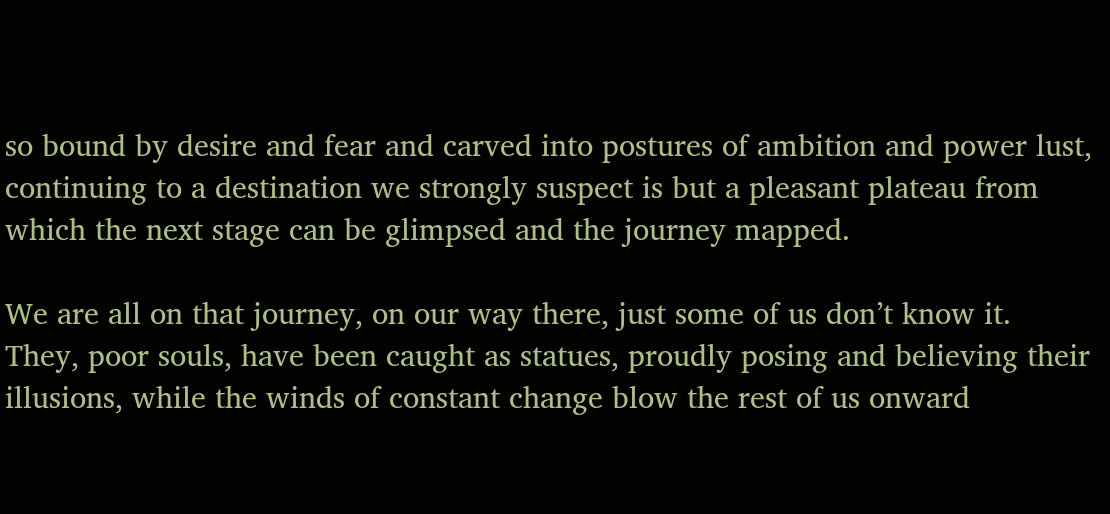so bound by desire and fear and carved into postures of ambition and power lust, continuing to a destination we strongly suspect is but a pleasant plateau from which the next stage can be glimpsed and the journey mapped.

We are all on that journey, on our way there, just some of us don’t know it.  They, poor souls, have been caught as statues, proudly posing and believing their illusions, while the winds of constant change blow the rest of us onward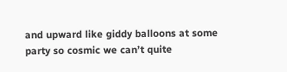and upward like giddy balloons at some party so cosmic we can’t quite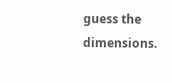guess the dimensions.